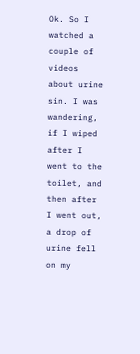Ok. So I watched a couple of videos about urine sin. I was wandering, if I wiped after I went to the toilet, and then after I went out, a drop of urine fell on my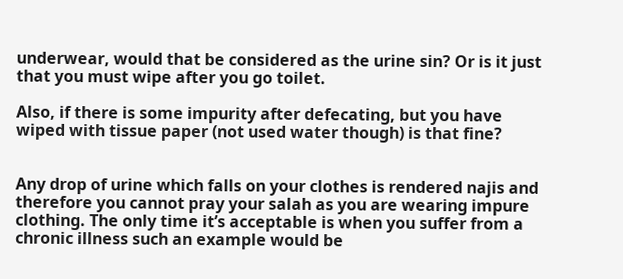underwear, would that be considered as the urine sin? Or is it just that you must wipe after you go toilet.

Also, if there is some impurity after defecating, but you have wiped with tissue paper (not used water though) is that fine?


Any drop of urine which falls on your clothes is rendered najis and therefore you cannot pray your salah as you are wearing impure clothing. The only time it’s acceptable is when you suffer from a chronic illness such an example would be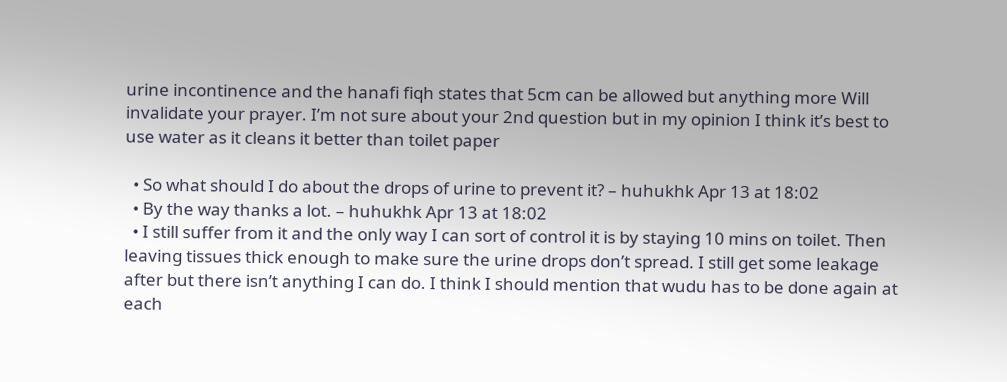urine incontinence and the hanafi fiqh states that 5cm can be allowed but anything more Will invalidate your prayer. I’m not sure about your 2nd question but in my opinion I think it’s best to use water as it cleans it better than toilet paper

  • So what should I do about the drops of urine to prevent it? – huhukhk Apr 13 at 18:02
  • By the way thanks a lot. – huhukhk Apr 13 at 18:02
  • I still suffer from it and the only way I can sort of control it is by staying 10 mins on toilet. Then leaving tissues thick enough to make sure the urine drops don’t spread. I still get some leakage after but there isn’t anything I can do. I think I should mention that wudu has to be done again at each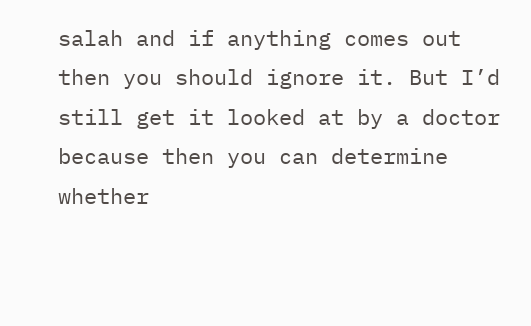salah and if anything comes out then you should ignore it. But I’d still get it looked at by a doctor because then you can determine whether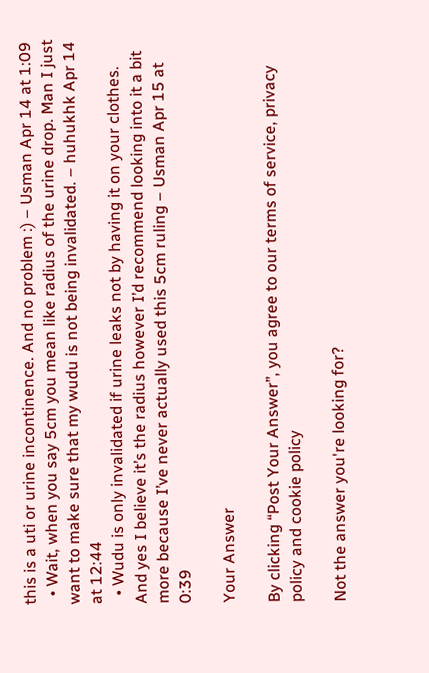this is a uti or urine incontinence. And no problem :) – Usman Apr 14 at 1:09
  • Wait, when you say 5cm you mean like radius of the urine drop. Man I just want to make sure that my wudu is not being invalidated. – huhukhk Apr 14 at 12:44
  • Wudu is only invalidated if urine leaks not by having it on your clothes. And yes I believe it’s the radius however I’d recommend looking into it a bit more because I’ve never actually used this 5cm ruling – Usman Apr 15 at 0:39

Your Answer

By clicking “Post Your Answer”, you agree to our terms of service, privacy policy and cookie policy

Not the answer you're looking for?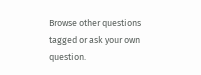Browse other questions tagged or ask your own question.